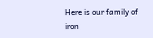Here is our family of iron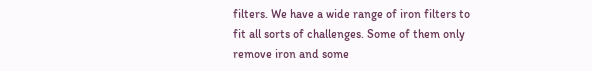filters. We have a wide range of iron filters to fit all sorts of challenges. Some of them only remove iron and some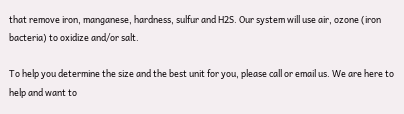that remove iron, manganese, hardness, sulfur and H2S. Our system will use air, ozone (iron bacteria) to oxidize and/or salt.

To help you determine the size and the best unit for you, please call or email us. We are here to help and want to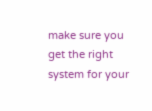make sure you get the right system for your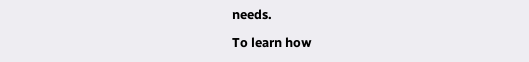needs.

To learn how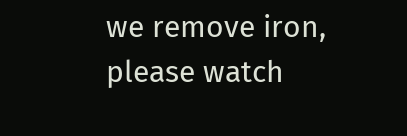we remove iron, please watch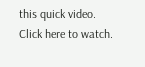this quick video. Click here to watch.